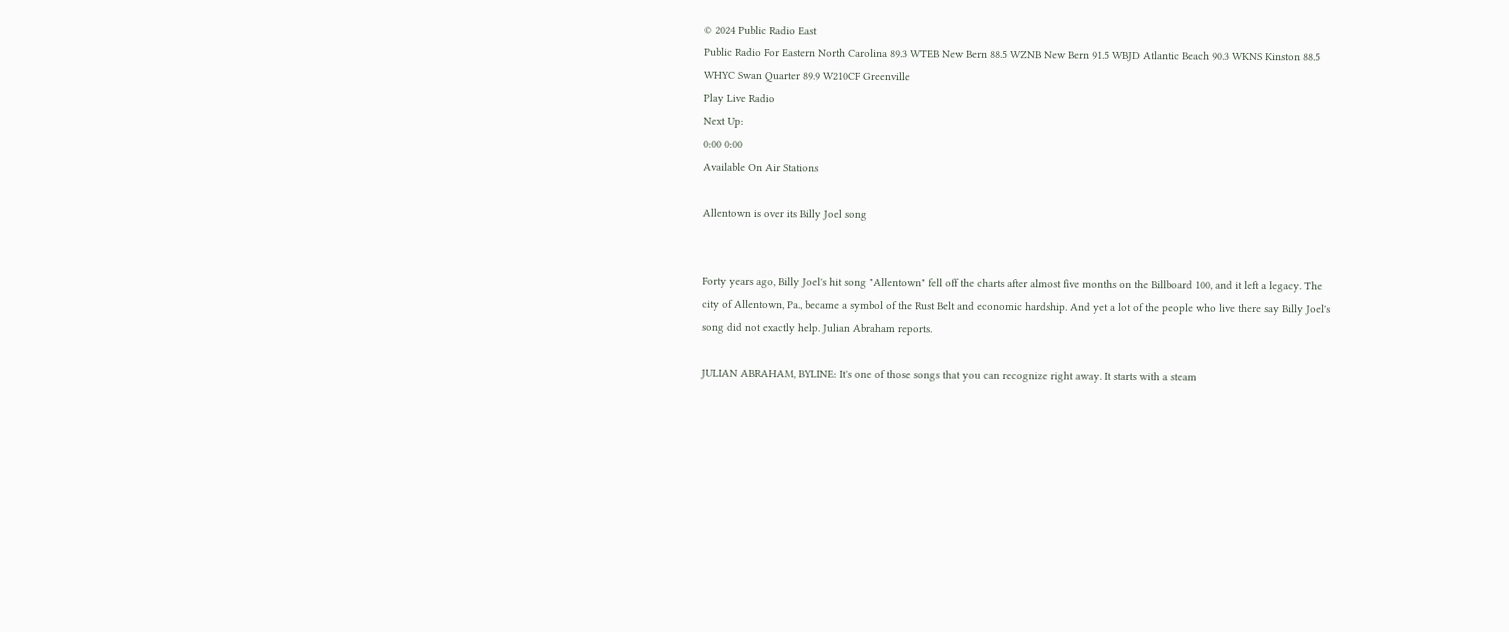© 2024 Public Radio East
Public Radio For Eastern North Carolina 89.3 WTEB New Bern 88.5 WZNB New Bern 91.5 WBJD Atlantic Beach 90.3 WKNS Kinston 88.5 WHYC Swan Quarter 89.9 W210CF Greenville
Play Live Radio
Next Up:
0:00 0:00
Available On Air Stations

Allentown is over its Billy Joel song


Forty years ago, Billy Joel's hit song "Allentown" fell off the charts after almost five months on the Billboard 100, and it left a legacy. The city of Allentown, Pa., became a symbol of the Rust Belt and economic hardship. And yet a lot of the people who live there say Billy Joel's song did not exactly help. Julian Abraham reports.

JULIAN ABRAHAM, BYLINE: It's one of those songs that you can recognize right away. It starts with a steam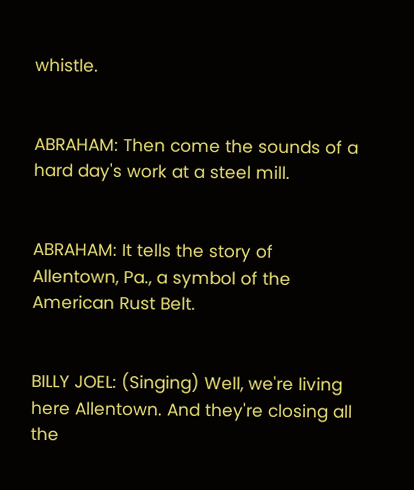whistle.


ABRAHAM: Then come the sounds of a hard day's work at a steel mill.


ABRAHAM: It tells the story of Allentown, Pa., a symbol of the American Rust Belt.


BILLY JOEL: (Singing) Well, we're living here Allentown. And they're closing all the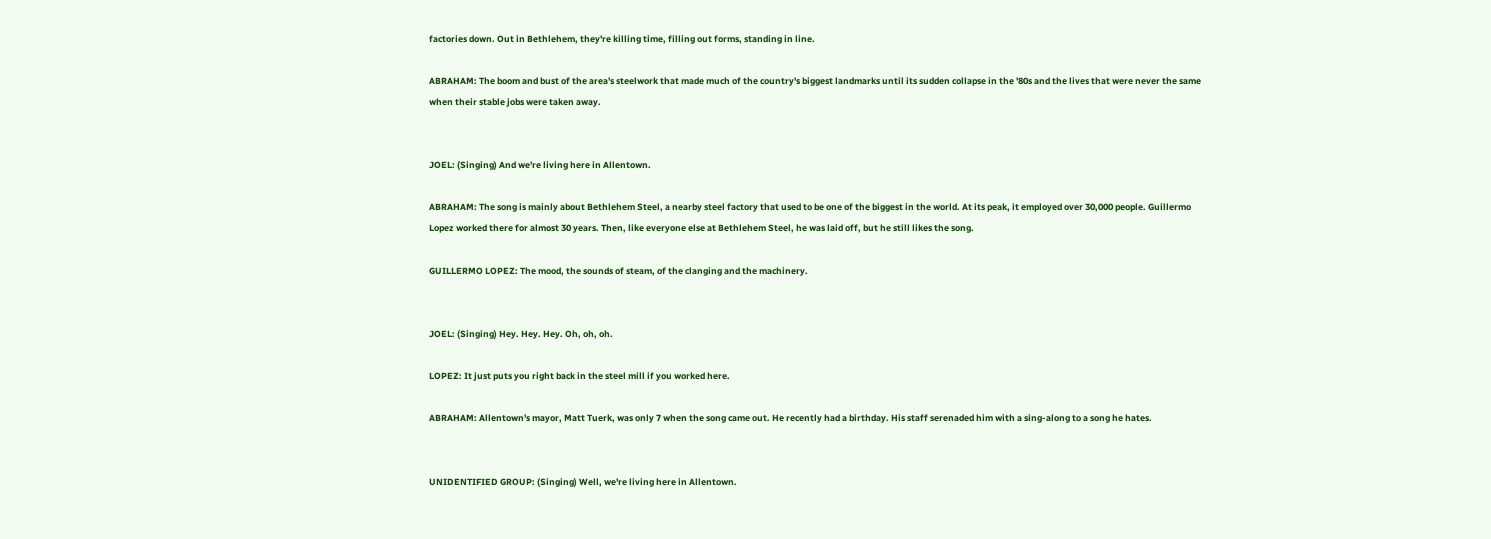factories down. Out in Bethlehem, they're killing time, filling out forms, standing in line.

ABRAHAM: The boom and bust of the area's steelwork that made much of the country's biggest landmarks until its sudden collapse in the '80s and the lives that were never the same when their stable jobs were taken away.


JOEL: (Singing) And we're living here in Allentown.

ABRAHAM: The song is mainly about Bethlehem Steel, a nearby steel factory that used to be one of the biggest in the world. At its peak, it employed over 30,000 people. Guillermo Lopez worked there for almost 30 years. Then, like everyone else at Bethlehem Steel, he was laid off, but he still likes the song.

GUILLERMO LOPEZ: The mood, the sounds of steam, of the clanging and the machinery.


JOEL: (Singing) Hey. Hey. Hey. Oh, oh, oh.

LOPEZ: It just puts you right back in the steel mill if you worked here.

ABRAHAM: Allentown's mayor, Matt Tuerk, was only 7 when the song came out. He recently had a birthday. His staff serenaded him with a sing-along to a song he hates.


UNIDENTIFIED GROUP: (Singing) Well, we're living here in Allentown.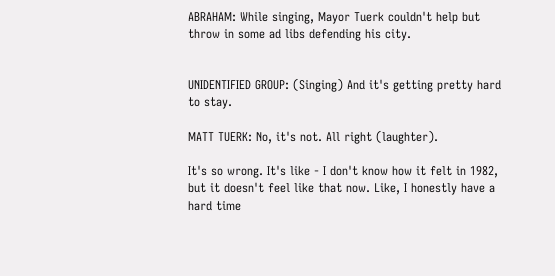ABRAHAM: While singing, Mayor Tuerk couldn't help but throw in some ad libs defending his city.


UNIDENTIFIED GROUP: (Singing) And it's getting pretty hard to stay.

MATT TUERK: No, it's not. All right (laughter).

It's so wrong. It's like - I don't know how it felt in 1982, but it doesn't feel like that now. Like, I honestly have a hard time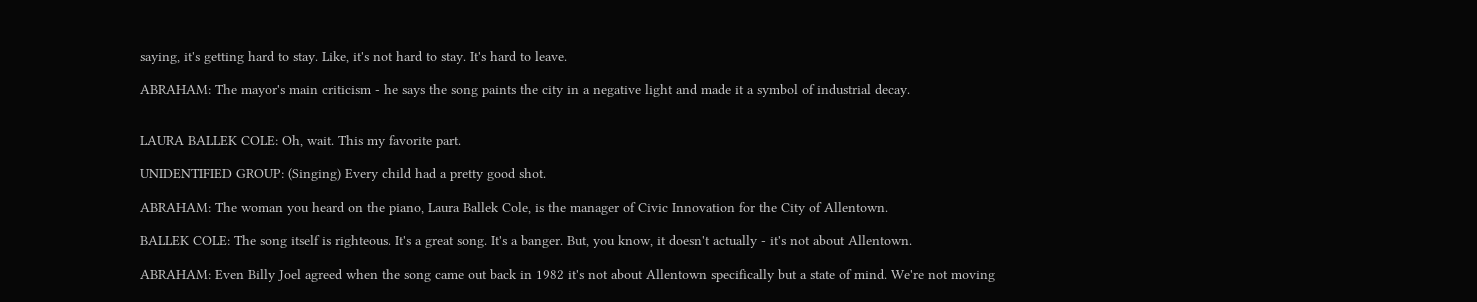saying, it's getting hard to stay. Like, it's not hard to stay. It's hard to leave.

ABRAHAM: The mayor's main criticism - he says the song paints the city in a negative light and made it a symbol of industrial decay.


LAURA BALLEK COLE: Oh, wait. This my favorite part.

UNIDENTIFIED GROUP: (Singing) Every child had a pretty good shot.

ABRAHAM: The woman you heard on the piano, Laura Ballek Cole, is the manager of Civic Innovation for the City of Allentown.

BALLEK COLE: The song itself is righteous. It's a great song. It's a banger. But, you know, it doesn't actually - it's not about Allentown.

ABRAHAM: Even Billy Joel agreed when the song came out back in 1982 it's not about Allentown specifically but a state of mind. We're not moving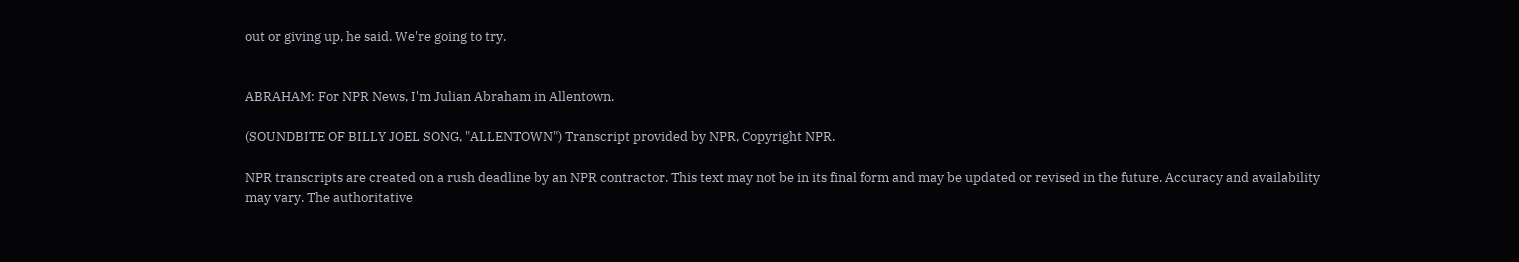out or giving up, he said. We're going to try.


ABRAHAM: For NPR News, I'm Julian Abraham in Allentown.

(SOUNDBITE OF BILLY JOEL SONG, "ALLENTOWN") Transcript provided by NPR, Copyright NPR.

NPR transcripts are created on a rush deadline by an NPR contractor. This text may not be in its final form and may be updated or revised in the future. Accuracy and availability may vary. The authoritative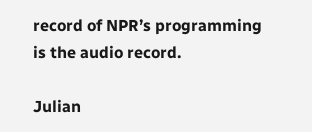record of NPR’s programming is the audio record.

Julian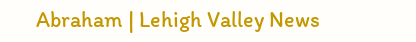Abraham | Lehigh Valley News